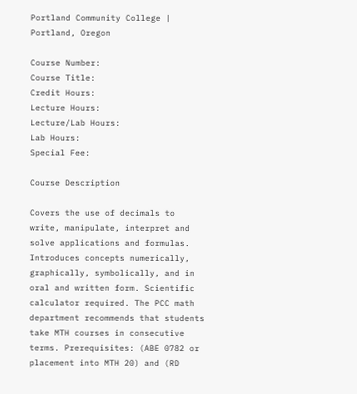Portland Community College | Portland, Oregon

Course Number:
Course Title:
Credit Hours:
Lecture Hours:
Lecture/Lab Hours:
Lab Hours:
Special Fee:

Course Description

Covers the use of decimals to write, manipulate, interpret and solve applications and formulas. Introduces concepts numerically, graphically, symbolically, and in oral and written form. Scientific calculator required. The PCC math department recommends that students take MTH courses in consecutive terms. Prerequisites: (ABE 0782 or placement into MTH 20) and (RD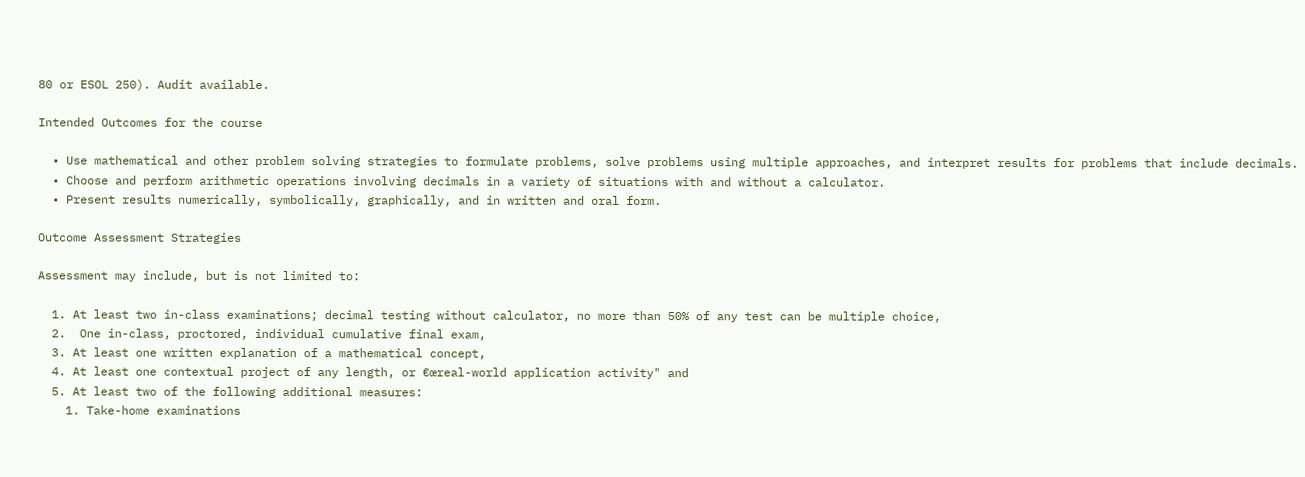80 or ESOL 250). Audit available.

Intended Outcomes for the course

  • Use mathematical and other problem solving strategies to formulate problems, solve problems using multiple approaches, and interpret results for problems that include decimals.
  • Choose and perform arithmetic operations involving decimals in a variety of situations with and without a calculator.
  • Present results numerically, symbolically, graphically, and in written and oral form.

Outcome Assessment Strategies

Assessment may include, but is not limited to:

  1. At least two in-class examinations; decimal testing without calculator, no more than 50% of any test can be multiple choice,
  2.  One in-class, proctored, individual cumulative final exam,
  3. At least one written explanation of a mathematical concept,
  4. At least one contextual project of any length, or €œreal-world application activity" and
  5. At least two of the following additional measures:
    1. Take-home examinations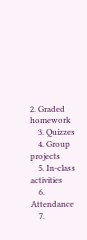2. Graded homework
    3. Quizzes
    4. Group projects
    5. In-class activities
    6. Attendance
    7.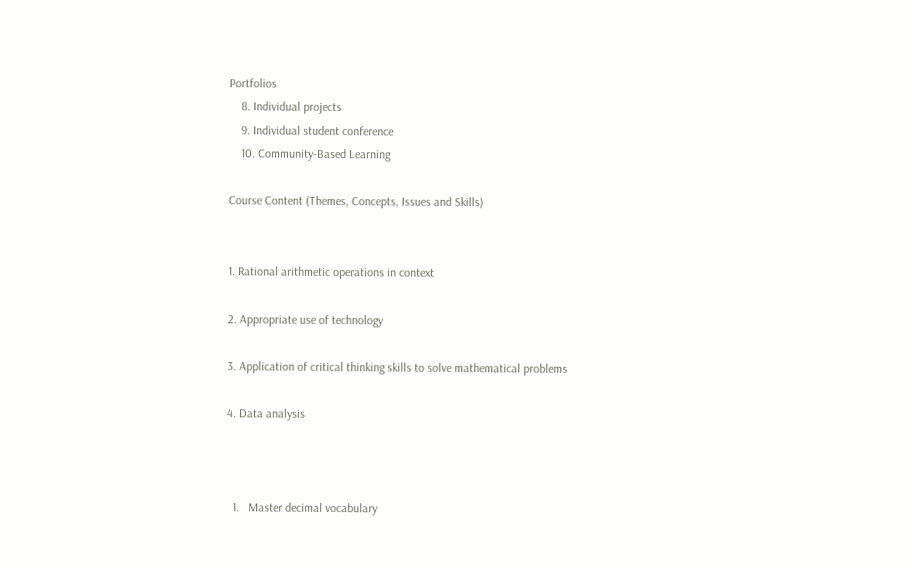Portfolios
    8. Individual projects
    9. Individual student conference
    10. Community-Based Learning

Course Content (Themes, Concepts, Issues and Skills)


1. Rational arithmetic operations in context

2. Appropriate use of technology

3. Application of critical thinking skills to solve mathematical problems

4. Data analysis



  1.   Master decimal vocabulary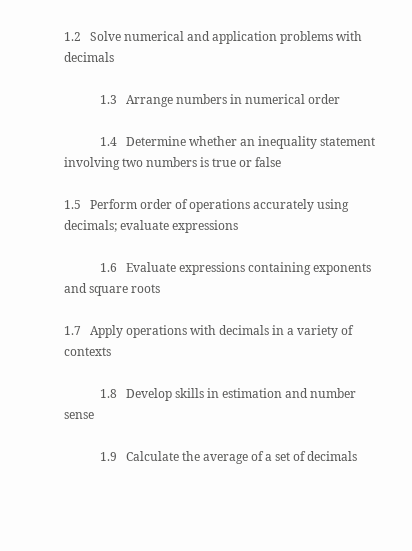1.2   Solve numerical and application problems with decimals

            1.3   Arrange numbers in numerical order

            1.4   Determine whether an inequality statement involving two numbers is true or false

1.5   Perform order of operations accurately using decimals; evaluate expressions

            1.6   Evaluate expressions containing exponents and square roots

1.7   Apply operations with decimals in a variety of contexts

            1.8   Develop skills in estimation and number sense

            1.9   Calculate the average of a set of decimals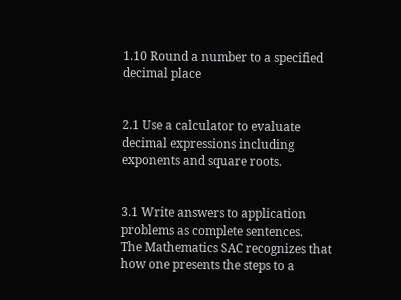1.10 Round a number to a specified decimal place


2.1 Use a calculator to evaluate decimal expressions including exponents and square roots.


3.1 Write answers to application problems as complete sentences.
The Mathematics SAC recognizes that how one presents the steps to a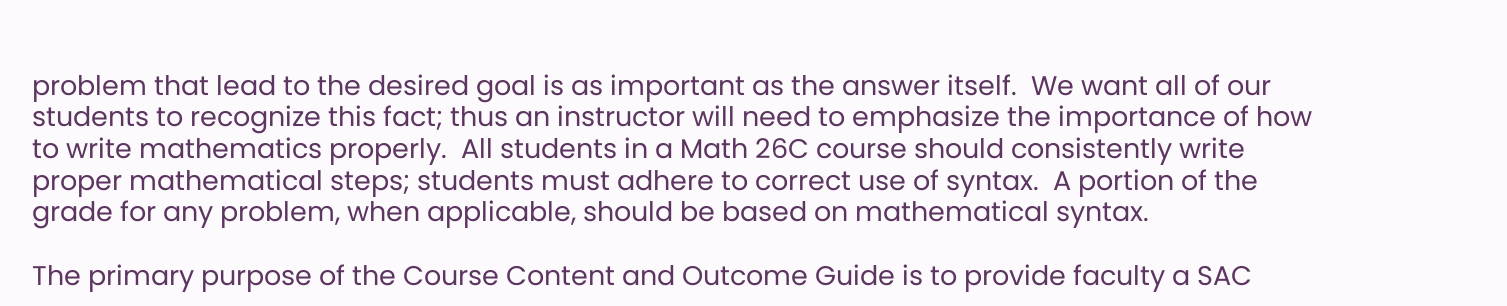problem that lead to the desired goal is as important as the answer itself.  We want all of our students to recognize this fact; thus an instructor will need to emphasize the importance of how to write mathematics properly.  All students in a Math 26C course should consistently write proper mathematical steps; students must adhere to correct use of syntax.  A portion of the grade for any problem, when applicable, should be based on mathematical syntax.

The primary purpose of the Course Content and Outcome Guide is to provide faculty a SAC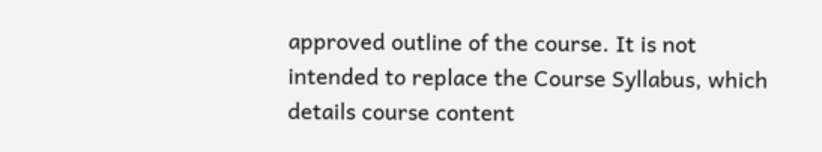approved outline of the course. It is not intended to replace the Course Syllabus, which details course content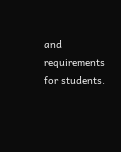and requirements for students.